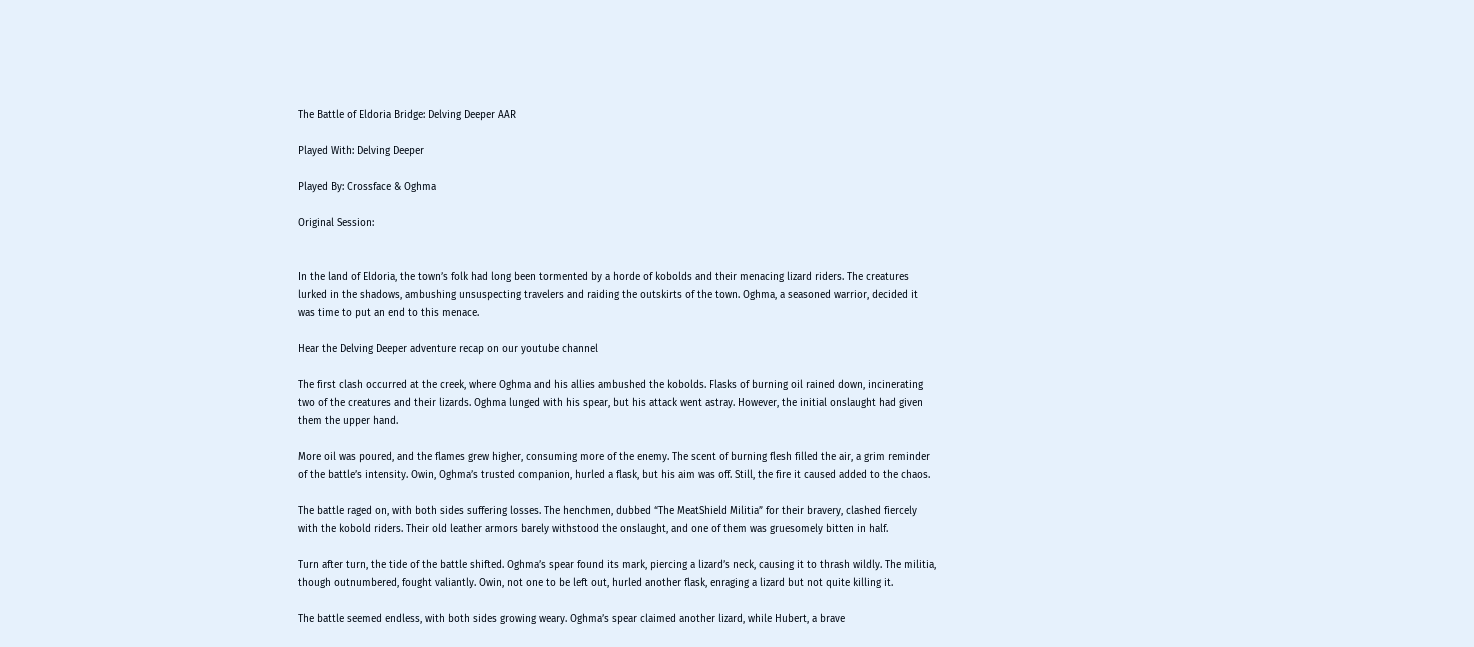The Battle of Eldoria Bridge: Delving Deeper AAR

Played With: Delving Deeper

Played By: Crossface & Oghma

Original Session:


In the land of Eldoria, the town’s folk had long been tormented by a horde of kobolds and their menacing lizard riders. The creatures lurked in the shadows, ambushing unsuspecting travelers and raiding the outskirts of the town. Oghma, a seasoned warrior, decided it was time to put an end to this menace.

Hear the Delving Deeper adventure recap on our youtube channel

The first clash occurred at the creek, where Oghma and his allies ambushed the kobolds. Flasks of burning oil rained down, incinerating two of the creatures and their lizards. Oghma lunged with his spear, but his attack went astray. However, the initial onslaught had given them the upper hand.

More oil was poured, and the flames grew higher, consuming more of the enemy. The scent of burning flesh filled the air, a grim reminder of the battle’s intensity. Owin, Oghma’s trusted companion, hurled a flask, but his aim was off. Still, the fire it caused added to the chaos.

The battle raged on, with both sides suffering losses. The henchmen, dubbed “The MeatShield Militia” for their bravery, clashed fiercely with the kobold riders. Their old leather armors barely withstood the onslaught, and one of them was gruesomely bitten in half.

Turn after turn, the tide of the battle shifted. Oghma’s spear found its mark, piercing a lizard’s neck, causing it to thrash wildly. The militia, though outnumbered, fought valiantly. Owin, not one to be left out, hurled another flask, enraging a lizard but not quite killing it.

The battle seemed endless, with both sides growing weary. Oghma’s spear claimed another lizard, while Hubert, a brave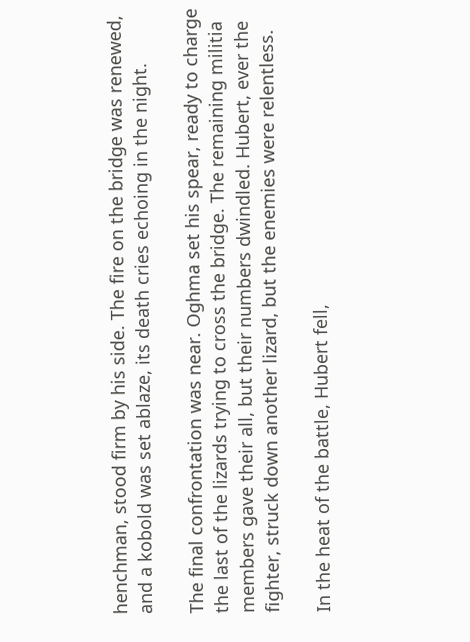henchman, stood firm by his side. The fire on the bridge was renewed, and a kobold was set ablaze, its death cries echoing in the night.

The final confrontation was near. Oghma set his spear, ready to charge the last of the lizards trying to cross the bridge. The remaining militia members gave their all, but their numbers dwindled. Hubert, ever the fighter, struck down another lizard, but the enemies were relentless.

In the heat of the battle, Hubert fell,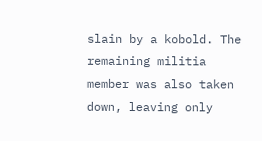slain by a kobold. The remaining militia member was also taken down, leaving only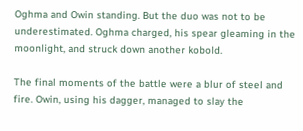Oghma and Owin standing. But the duo was not to be underestimated. Oghma charged, his spear gleaming in the moonlight, and struck down another kobold.

The final moments of the battle were a blur of steel and fire. Owin, using his dagger, managed to slay the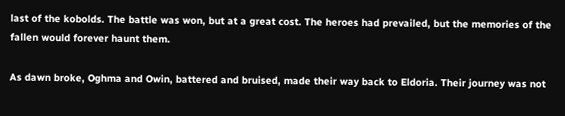last of the kobolds. The battle was won, but at a great cost. The heroes had prevailed, but the memories of the fallen would forever haunt them.

As dawn broke, Oghma and Owin, battered and bruised, made their way back to Eldoria. Their journey was not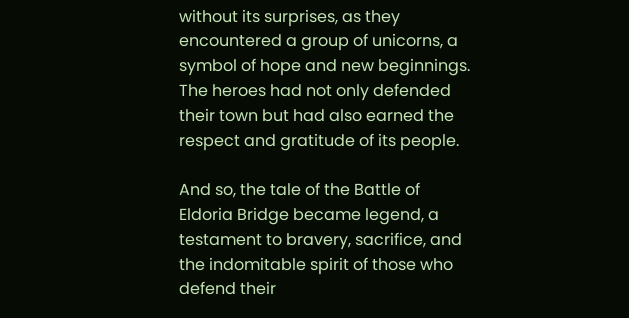without its surprises, as they encountered a group of unicorns, a symbol of hope and new beginnings. The heroes had not only defended their town but had also earned the respect and gratitude of its people.

And so, the tale of the Battle of Eldoria Bridge became legend, a testament to bravery, sacrifice, and the indomitable spirit of those who defend their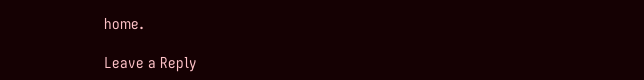home.

Leave a Reply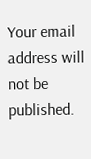Your email address will not be published.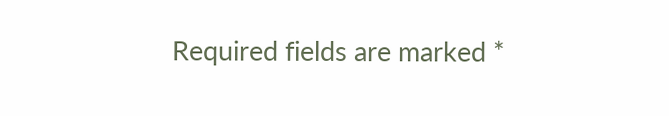Required fields are marked *